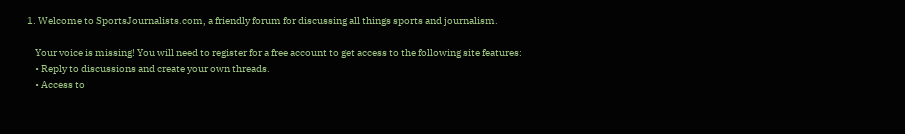1. Welcome to SportsJournalists.com, a friendly forum for discussing all things sports and journalism.

    Your voice is missing! You will need to register for a free account to get access to the following site features:
    • Reply to discussions and create your own threads.
    • Access to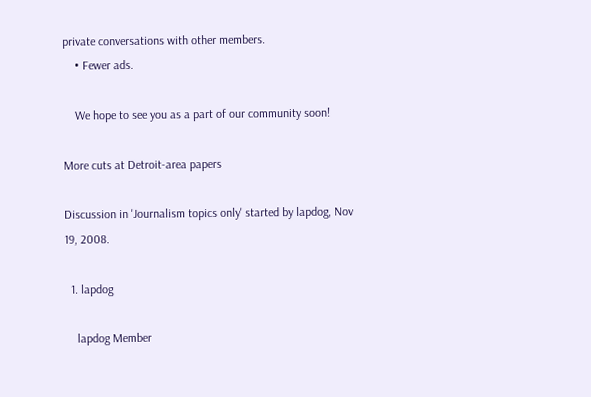private conversations with other members.
    • Fewer ads.

    We hope to see you as a part of our community soon!

More cuts at Detroit-area papers

Discussion in 'Journalism topics only' started by lapdog, Nov 19, 2008.

  1. lapdog

    lapdog Member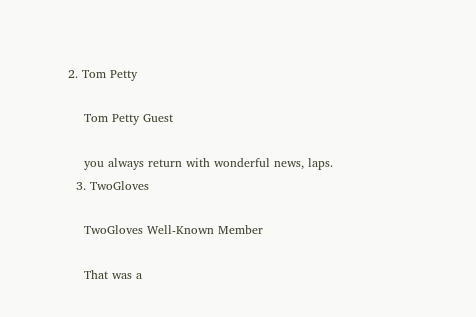2. Tom Petty

    Tom Petty Guest

    you always return with wonderful news, laps.
  3. TwoGloves

    TwoGloves Well-Known Member

    That was a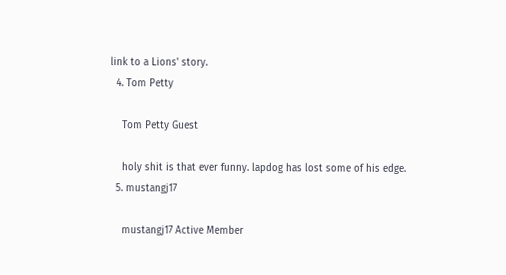link to a Lions' story.
  4. Tom Petty

    Tom Petty Guest

    holy shit is that ever funny. lapdog has lost some of his edge.
  5. mustangj17

    mustangj17 Active Member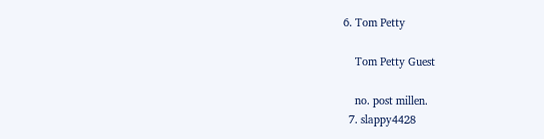6. Tom Petty

    Tom Petty Guest

    no. post millen.
  7. slappy4428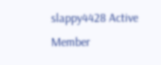slappy4428 Active Member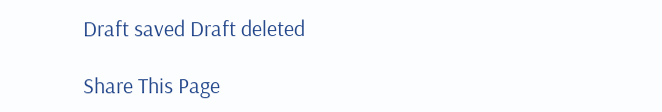Draft saved Draft deleted

Share This Page